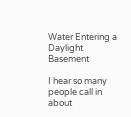Water Entering a Daylight Basement

I hear so many people call in about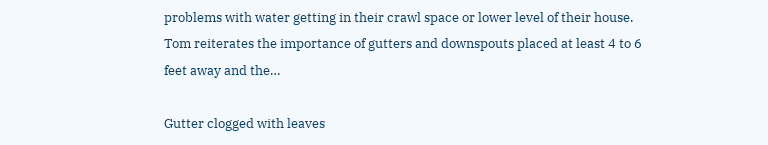problems with water getting in their crawl space or lower level of their house. Tom reiterates the importance of gutters and downspouts placed at least 4 to 6 feet away and the…

Gutter clogged with leaves